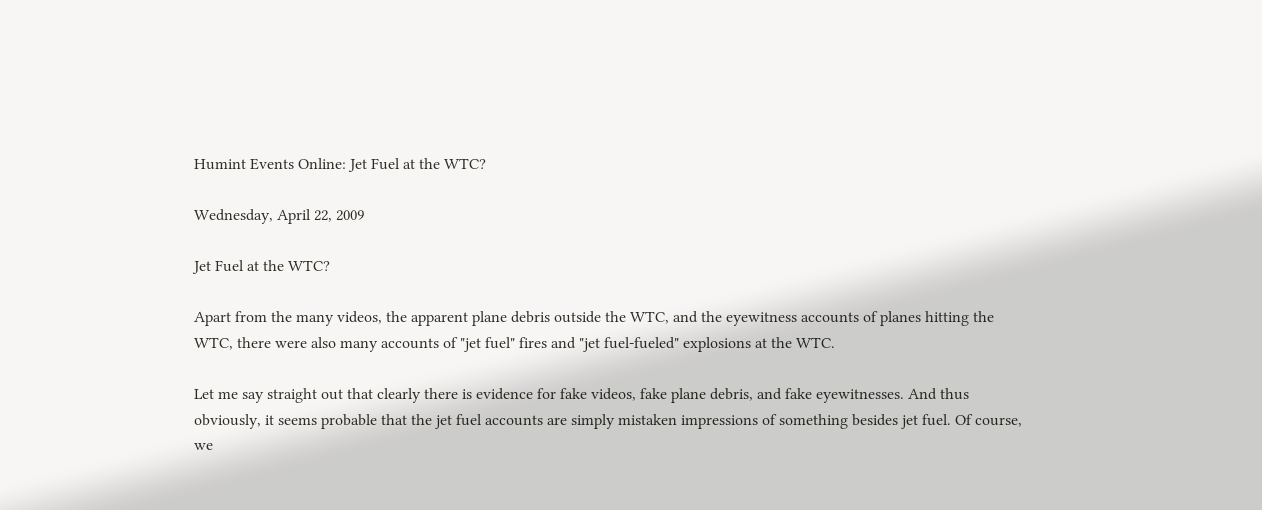Humint Events Online: Jet Fuel at the WTC?

Wednesday, April 22, 2009

Jet Fuel at the WTC?

Apart from the many videos, the apparent plane debris outside the WTC, and the eyewitness accounts of planes hitting the WTC, there were also many accounts of "jet fuel" fires and "jet fuel-fueled" explosions at the WTC.

Let me say straight out that clearly there is evidence for fake videos, fake plane debris, and fake eyewitnesses. And thus obviously, it seems probable that the jet fuel accounts are simply mistaken impressions of something besides jet fuel. Of course, we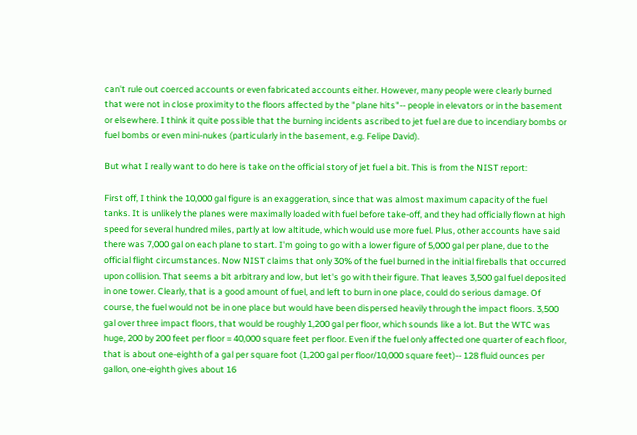can't rule out coerced accounts or even fabricated accounts either. However, many people were clearly burned that were not in close proximity to the floors affected by the "plane hits"-- people in elevators or in the basement or elsewhere. I think it quite possible that the burning incidents ascribed to jet fuel are due to incendiary bombs or fuel bombs or even mini-nukes (particularly in the basement, e.g. Felipe David).

But what I really want to do here is take on the official story of jet fuel a bit. This is from the NIST report:

First off, I think the 10,000 gal figure is an exaggeration, since that was almost maximum capacity of the fuel tanks. It is unlikely the planes were maximally loaded with fuel before take-off, and they had officially flown at high speed for several hundred miles, partly at low altitude, which would use more fuel. Plus, other accounts have said there was 7,000 gal on each plane to start. I'm going to go with a lower figure of 5,000 gal per plane, due to the official flight circumstances. Now NIST claims that only 30% of the fuel burned in the initial fireballs that occurred upon collision. That seems a bit arbitrary and low, but let's go with their figure. That leaves 3,500 gal fuel deposited in one tower. Clearly, that is a good amount of fuel, and left to burn in one place, could do serious damage. Of course, the fuel would not be in one place but would have been dispersed heavily through the impact floors. 3,500 gal over three impact floors, that would be roughly 1,200 gal per floor, which sounds like a lot. But the WTC was huge, 200 by 200 feet per floor = 40,000 square feet per floor. Even if the fuel only affected one quarter of each floor, that is about one-eighth of a gal per square foot (1,200 gal per floor/10,000 square feet)-- 128 fluid ounces per gallon, one-eighth gives about 16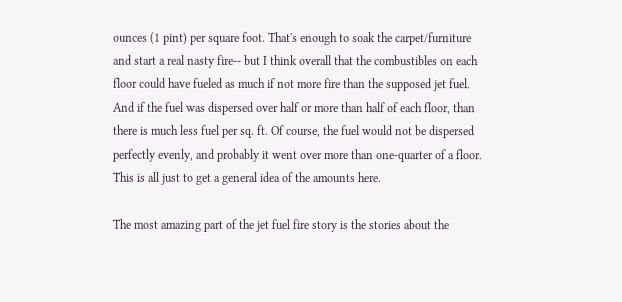ounces (1 pint) per square foot. That's enough to soak the carpet/furniture and start a real nasty fire-- but I think overall that the combustibles on each floor could have fueled as much if not more fire than the supposed jet fuel. And if the fuel was dispersed over half or more than half of each floor, than there is much less fuel per sq. ft. Of course, the fuel would not be dispersed perfectly evenly, and probably it went over more than one-quarter of a floor. This is all just to get a general idea of the amounts here.

The most amazing part of the jet fuel fire story is the stories about the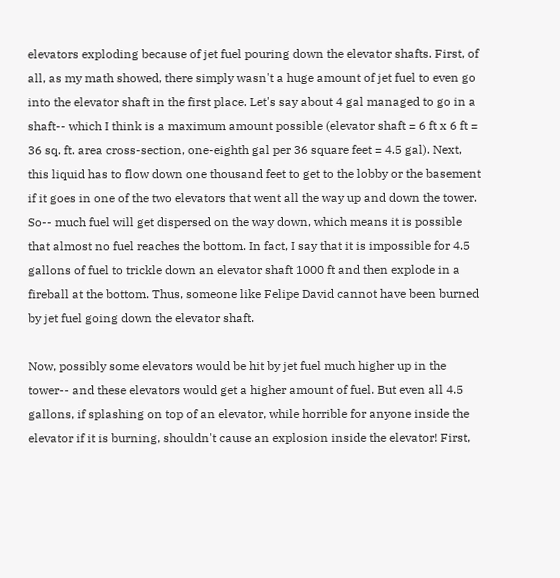elevators exploding because of jet fuel pouring down the elevator shafts. First, of all, as my math showed, there simply wasn't a huge amount of jet fuel to even go into the elevator shaft in the first place. Let's say about 4 gal managed to go in a shaft-- which I think is a maximum amount possible (elevator shaft = 6 ft x 6 ft = 36 sq. ft. area cross-section, one-eighth gal per 36 square feet = 4.5 gal). Next, this liquid has to flow down one thousand feet to get to the lobby or the basement if it goes in one of the two elevators that went all the way up and down the tower. So-- much fuel will get dispersed on the way down, which means it is possible that almost no fuel reaches the bottom. In fact, I say that it is impossible for 4.5 gallons of fuel to trickle down an elevator shaft 1000 ft and then explode in a fireball at the bottom. Thus, someone like Felipe David cannot have been burned by jet fuel going down the elevator shaft.

Now, possibly some elevators would be hit by jet fuel much higher up in the tower-- and these elevators would get a higher amount of fuel. But even all 4.5 gallons, if splashing on top of an elevator, while horrible for anyone inside the elevator if it is burning, shouldn't cause an explosion inside the elevator! First,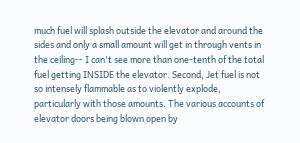much fuel will splash outside the elevator and around the sides and only a small amount will get in through vents in the ceiling-- I can't see more than one-tenth of the total fuel getting INSIDE the elevator. Second, Jet fuel is not so intensely flammable as to violently explode, particularly with those amounts. The various accounts of elevator doors being blown open by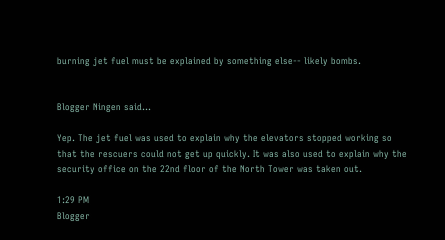burning jet fuel must be explained by something else-- likely bombs.


Blogger Ningen said...

Yep. The jet fuel was used to explain why the elevators stopped working so that the rescuers could not get up quickly. It was also used to explain why the security office on the 22nd floor of the North Tower was taken out.

1:29 PM
Blogger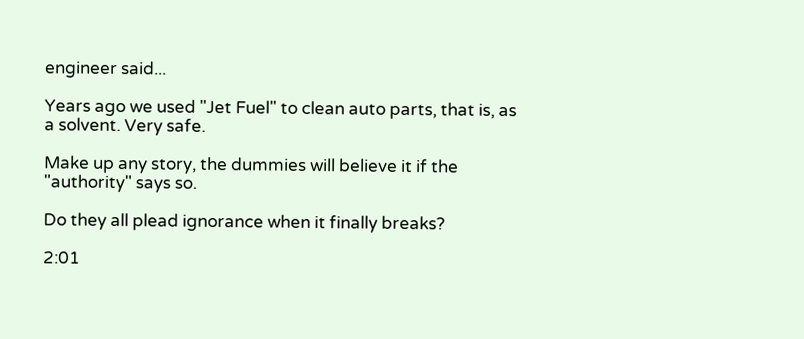engineer said...

Years ago we used "Jet Fuel" to clean auto parts, that is, as a solvent. Very safe.

Make up any story, the dummies will believe it if the "authority" says so.

Do they all plead ignorance when it finally breaks?

2:01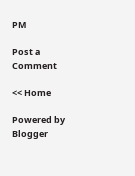PM

Post a Comment

<< Home

Powered by Blogger